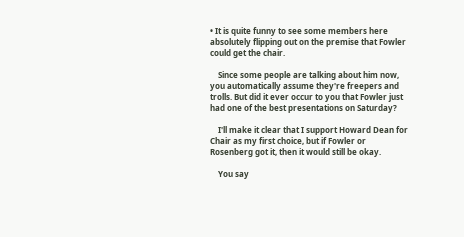• It is quite funny to see some members here absolutely flipping out on the premise that Fowler could get the chair.

    Since some people are talking about him now, you automatically assume they're freepers and trolls. But did it ever occur to you that Fowler just had one of the best presentations on Saturday?

    I'll make it clear that I support Howard Dean for Chair as my first choice, but if Fowler or Rosenberg got it, then it would still be okay.

    You say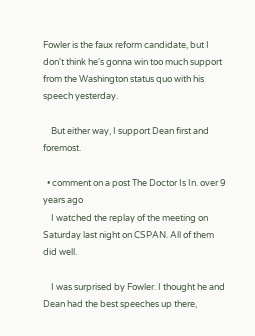Fowler is the faux reform candidate, but I don't think he's gonna win too much support from the Washington status quo with his speech yesterday.

    But either way, I support Dean first and foremost.

  • comment on a post The Doctor Is In. over 9 years ago
    I watched the replay of the meeting on Saturday last night on CSPAN. All of them did well.

    I was surprised by Fowler. I thought he and Dean had the best speeches up there,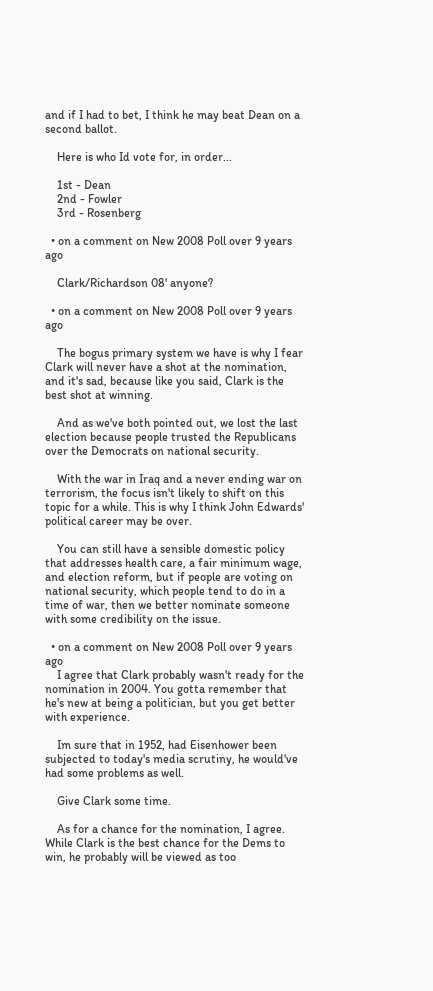and if I had to bet, I think he may beat Dean on a second ballot.

    Here is who Id vote for, in order...

    1st - Dean
    2nd - Fowler
    3rd - Rosenberg

  • on a comment on New 2008 Poll over 9 years ago

    Clark/Richardson 08' anyone?

  • on a comment on New 2008 Poll over 9 years ago

    The bogus primary system we have is why I fear Clark will never have a shot at the nomination, and it's sad, because like you said, Clark is the best shot at winning.

    And as we've both pointed out, we lost the last election because people trusted the Republicans over the Democrats on national security.

    With the war in Iraq and a never ending war on terrorism, the focus isn't likely to shift on this topic for a while. This is why I think John Edwards' political career may be over.

    You can still have a sensible domestic policy that addresses health care, a fair minimum wage, and election reform, but if people are voting on national security, which people tend to do in a time of war, then we better nominate someone with some credibility on the issue.

  • on a comment on New 2008 Poll over 9 years ago
    I agree that Clark probably wasn't ready for the nomination in 2004. You gotta remember that he's new at being a politician, but you get better with experience.

    Im sure that in 1952, had Eisenhower been subjected to today's media scrutiny, he would've had some problems as well.

    Give Clark some time.

    As for a chance for the nomination, I agree. While Clark is the best chance for the Dems to win, he probably will be viewed as too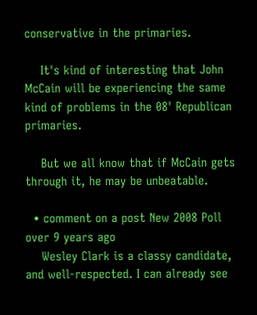conservative in the primaries.

    It's kind of interesting that John McCain will be experiencing the same kind of problems in the 08' Republican primaries.

    But we all know that if McCain gets through it, he may be unbeatable.

  • comment on a post New 2008 Poll over 9 years ago
    Wesley Clark is a classy candidate, and well-respected. I can already see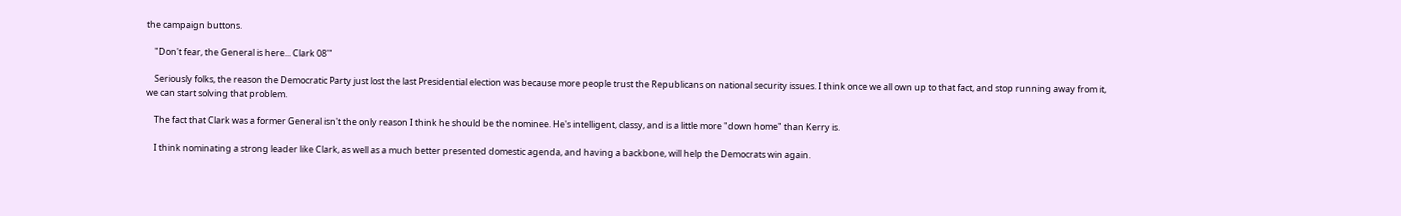the campaign buttons.

    "Don't fear, the General is here... Clark 08'"

    Seriously folks, the reason the Democratic Party just lost the last Presidential election was because more people trust the Republicans on national security issues. I think once we all own up to that fact, and stop running away from it, we can start solving that problem.

    The fact that Clark was a former General isn't the only reason I think he should be the nominee. He's intelligent, classy, and is a little more "down home" than Kerry is.

    I think nominating a strong leader like Clark, as well as a much better presented domestic agenda, and having a backbone, will help the Democrats win again.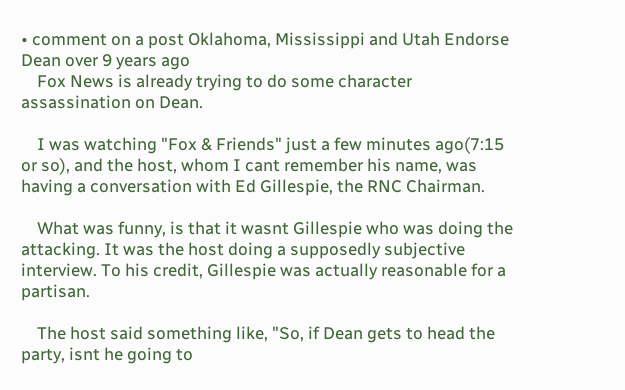• comment on a post Oklahoma, Mississippi and Utah Endorse Dean over 9 years ago
    Fox News is already trying to do some character assassination on Dean.

    I was watching "Fox & Friends" just a few minutes ago(7:15 or so), and the host, whom I cant remember his name, was having a conversation with Ed Gillespie, the RNC Chairman.

    What was funny, is that it wasnt Gillespie who was doing the attacking. It was the host doing a supposedly subjective interview. To his credit, Gillespie was actually reasonable for a partisan.

    The host said something like, "So, if Dean gets to head the party, isnt he going to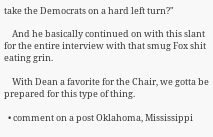take the Democrats on a hard left turn?"

    And he basically continued on with this slant for the entire interview with that smug Fox shit eating grin.

    With Dean a favorite for the Chair, we gotta be prepared for this type of thing.

  • comment on a post Oklahoma, Mississippi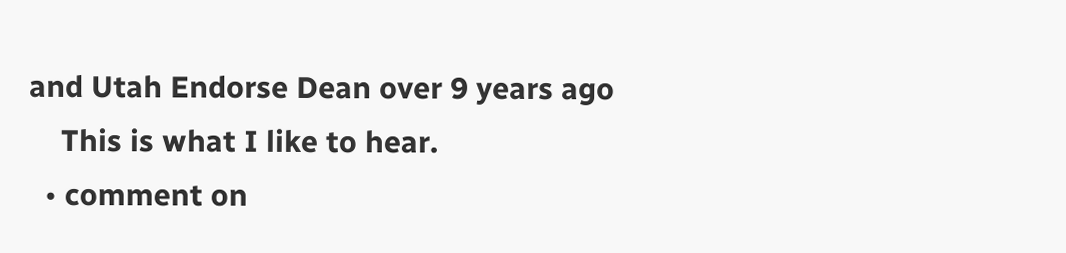and Utah Endorse Dean over 9 years ago
    This is what I like to hear.
  • comment on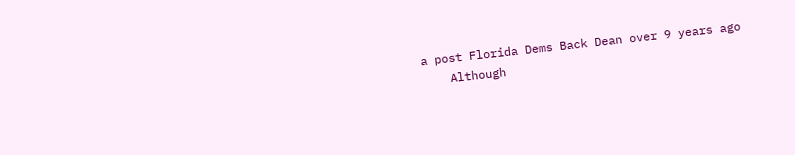a post Florida Dems Back Dean over 9 years ago
    Although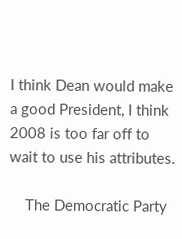I think Dean would make a good President, I think 2008 is too far off to wait to use his attributes.

    The Democratic Party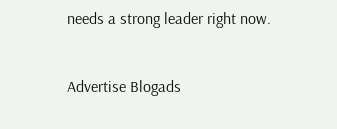needs a strong leader right now.


Advertise Blogads